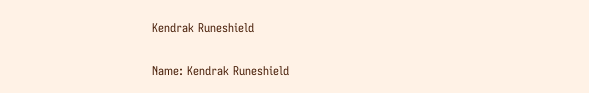Kendrak Runeshield

Name: Kendrak Runeshield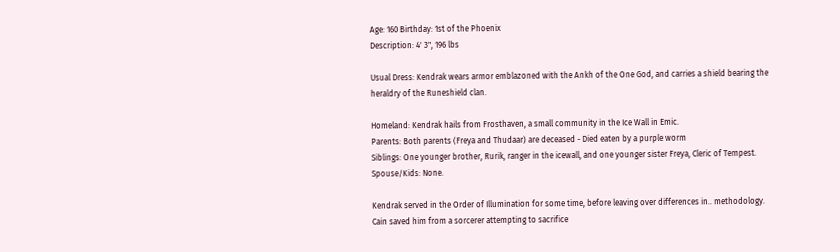Age: 160 Birthday: 1st of the Phoenix
Description: 4' 3", 196 lbs

Usual Dress: Kendrak wears armor emblazoned with the Ankh of the One God, and carries a shield bearing the heraldry of the Runeshield clan.

Homeland: Kendrak hails from Frosthaven, a small community in the Ice Wall in Emic.
Parents: Both parents (Freya and Thudaar) are deceased - Died eaten by a purple worm
Siblings: One younger brother, Rurik, ranger in the icewall, and one younger sister Freya, Cleric of Tempest.
Spouse/Kids: None.

Kendrak served in the Order of Illumination for some time, before leaving over differences in.. methodology.
Cain saved him from a sorcerer attempting to sacrifice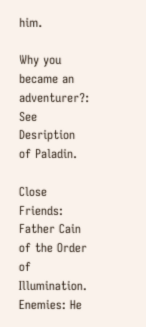him.

Why you became an adventurer?: See Desription of Paladin.

Close Friends: Father Cain of the Order of Illumination.
Enemies: He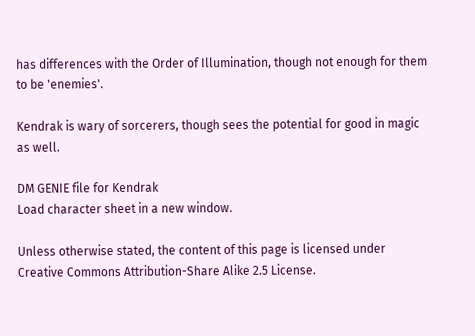has differences with the Order of Illumination, though not enough for them to be 'enemies'.

Kendrak is wary of sorcerers, though sees the potential for good in magic as well.

DM GENIE file for Kendrak
Load character sheet in a new window.

Unless otherwise stated, the content of this page is licensed under Creative Commons Attribution-Share Alike 2.5 License.